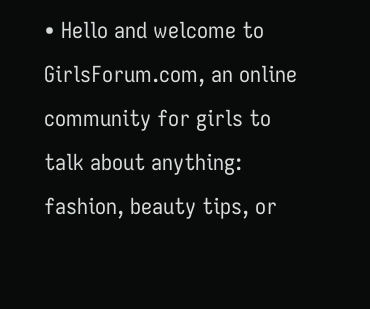• Hello and welcome to GirlsForum.com, an online community for girls to talk about anything: fashion, beauty tips, or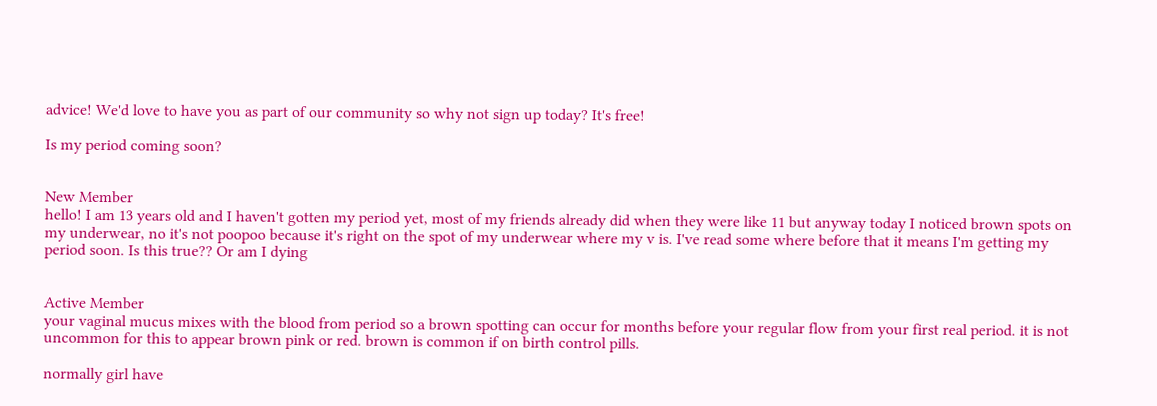advice! We'd love to have you as part of our community so why not sign up today? It's free!

Is my period coming soon?


New Member
hello! I am 13 years old and I haven't gotten my period yet, most of my friends already did when they were like 11 but anyway today I noticed brown spots on my underwear, no it's not poopoo because it's right on the spot of my underwear where my v is. I've read some where before that it means I'm getting my period soon. Is this true?? Or am I dying


Active Member
your vaginal mucus mixes with the blood from period so a brown spotting can occur for months before your regular flow from your first real period. it is not uncommon for this to appear brown pink or red. brown is common if on birth control pills.

normally girl have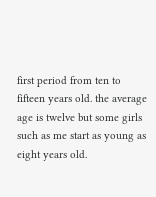first period from ten to fifteen years old. the average age is twelve but some girls such as me start as young as eight years old.